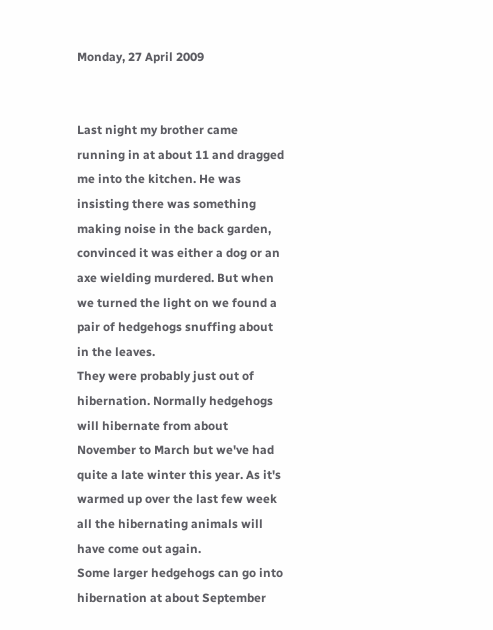Monday, 27 April 2009


Last night my brother came running in at about 11 and dragged me into the kitchen. He was insisting there was something making noise in the back garden, convinced it was either a dog or an axe wielding murdered. But when we turned the light on we found a pair of hedgehogs snuffing about in the leaves.
They were probably just out of hibernation. Normally hedgehogs will hibernate from about November to March but we've had quite a late winter this year. As it's warmed up over the last few week all the hibernating animals will have come out again.
Some larger hedgehogs can go into hibernation at about September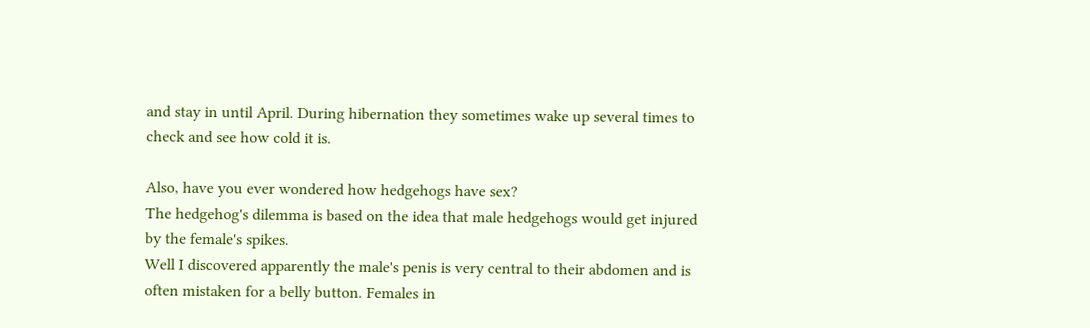and stay in until April. During hibernation they sometimes wake up several times to check and see how cold it is.

Also, have you ever wondered how hedgehogs have sex?
The hedgehog's dilemma is based on the idea that male hedgehogs would get injured by the female's spikes.
Well I discovered apparently the male's penis is very central to their abdomen and is often mistaken for a belly button. Females in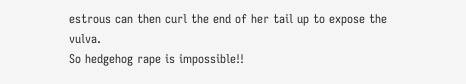estrous can then curl the end of her tail up to expose the vulva.
So hedgehog rape is impossible!!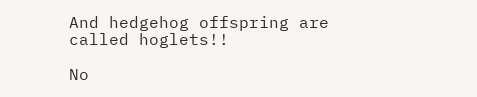And hedgehog offspring are called hoglets!!

No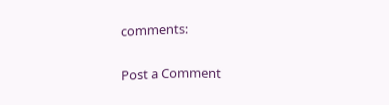comments:

Post a Comment